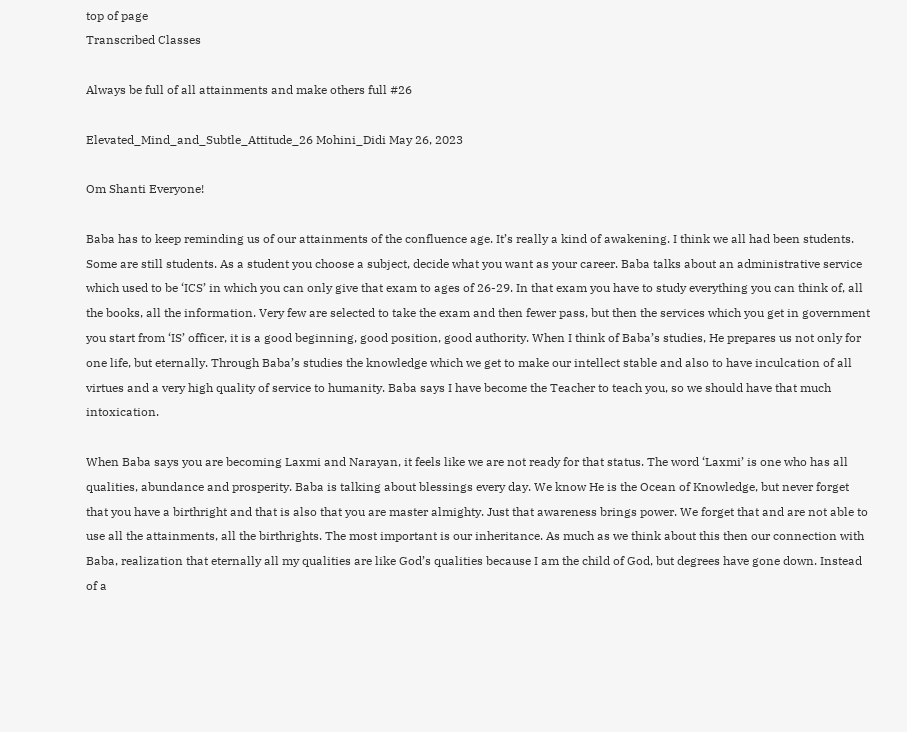top of page
Transcribed Classes

Always be full of all attainments and make others full #26

Elevated_Mind_and_Subtle_Attitude_26 Mohini_Didi May 26, 2023

Om Shanti Everyone!

Baba has to keep reminding us of our attainments of the confluence age. It’s really a kind of awakening. I think we all had been students. Some are still students. As a student you choose a subject, decide what you want as your career. Baba talks about an administrative service which used to be ‘ICS’ in which you can only give that exam to ages of 26-29. In that exam you have to study everything you can think of, all the books, all the information. Very few are selected to take the exam and then fewer pass, but then the services which you get in government you start from ‘IS’ officer, it is a good beginning, good position, good authority. When I think of Baba’s studies, He prepares us not only for one life, but eternally. Through Baba’s studies the knowledge which we get to make our intellect stable and also to have inculcation of all virtues and a very high quality of service to humanity. Baba says I have become the Teacher to teach you, so we should have that much intoxication.

When Baba says you are becoming Laxmi and Narayan, it feels like we are not ready for that status. The word ‘Laxmi’ is one who has all qualities, abundance and prosperity. Baba is talking about blessings every day. We know He is the Ocean of Knowledge, but never forget that you have a birthright and that is also that you are master almighty. Just that awareness brings power. We forget that and are not able to use all the attainments, all the birthrights. The most important is our inheritance. As much as we think about this then our connection with Baba, realization that eternally all my qualities are like God’s qualities because I am the child of God, but degrees have gone down. Instead of a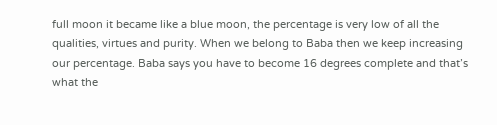full moon it became like a blue moon, the percentage is very low of all the qualities, virtues and purity. When we belong to Baba then we keep increasing our percentage. Baba says you have to become 16 degrees complete and that’s what the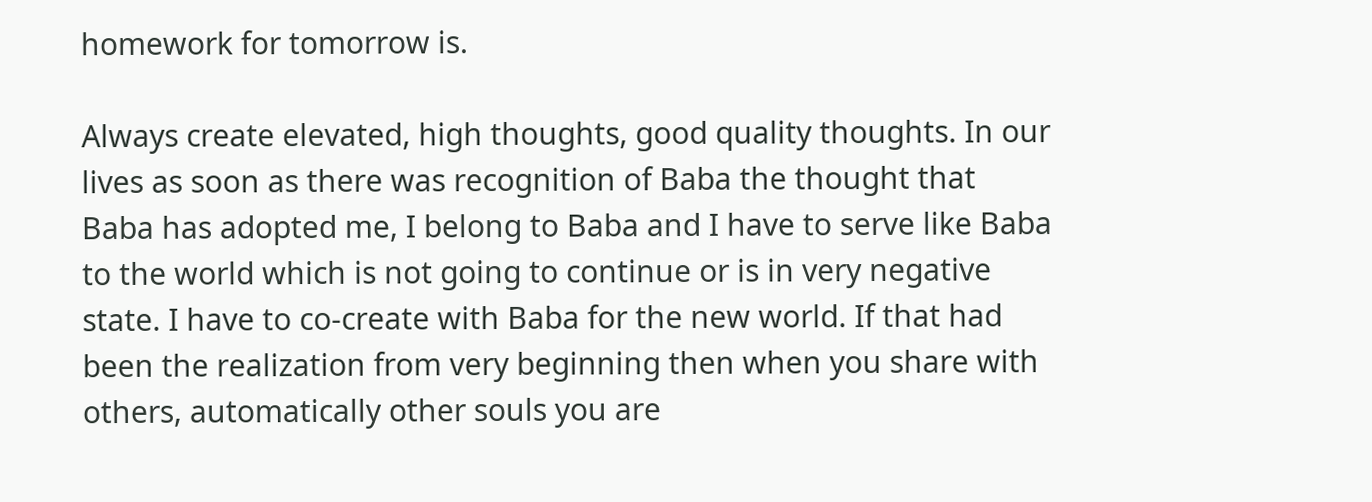homework for tomorrow is.

Always create elevated, high thoughts, good quality thoughts. In our lives as soon as there was recognition of Baba the thought that Baba has adopted me, I belong to Baba and I have to serve like Baba to the world which is not going to continue or is in very negative state. I have to co-create with Baba for the new world. If that had been the realization from very beginning then when you share with others, automatically other souls you are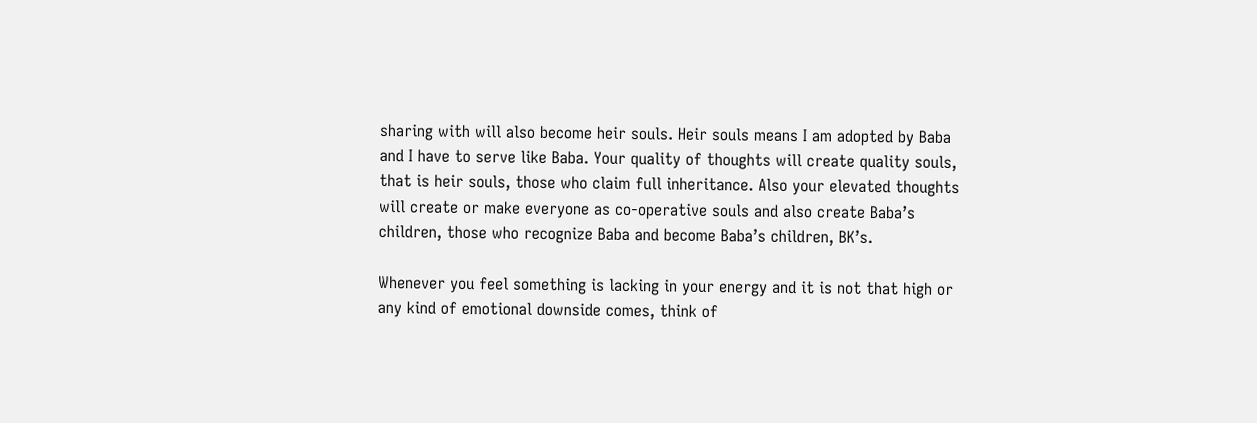sharing with will also become heir souls. Heir souls means I am adopted by Baba and I have to serve like Baba. Your quality of thoughts will create quality souls, that is heir souls, those who claim full inheritance. Also your elevated thoughts will create or make everyone as co-operative souls and also create Baba’s children, those who recognize Baba and become Baba’s children, BK’s.

Whenever you feel something is lacking in your energy and it is not that high or any kind of emotional downside comes, think of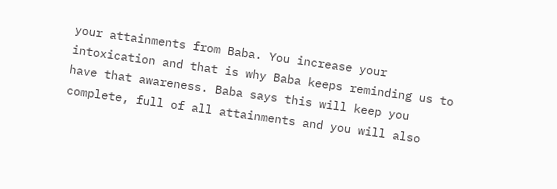your attainments from Baba. You increase your intoxication and that is why Baba keeps reminding us to have that awareness. Baba says this will keep you complete, full of all attainments and you will also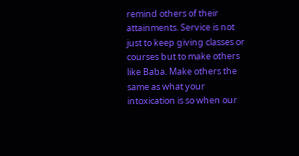remind others of their attainments. Service is not just to keep giving classes or courses but to make others like Baba. Make others the same as what your intoxication is so when our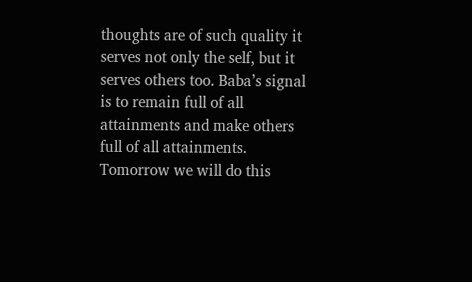thoughts are of such quality it serves not only the self, but it serves others too. Baba’s signal is to remain full of all attainments and make others full of all attainments. Tomorrow we will do this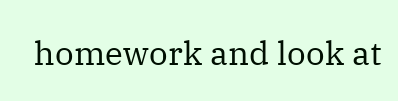homework and look at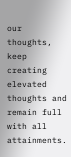our thoughts, keep creating elevated thoughts and remain full with all attainments.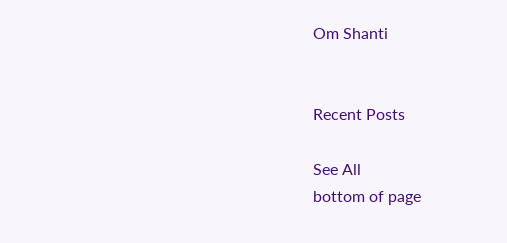Om Shanti


Recent Posts

See All
bottom of page